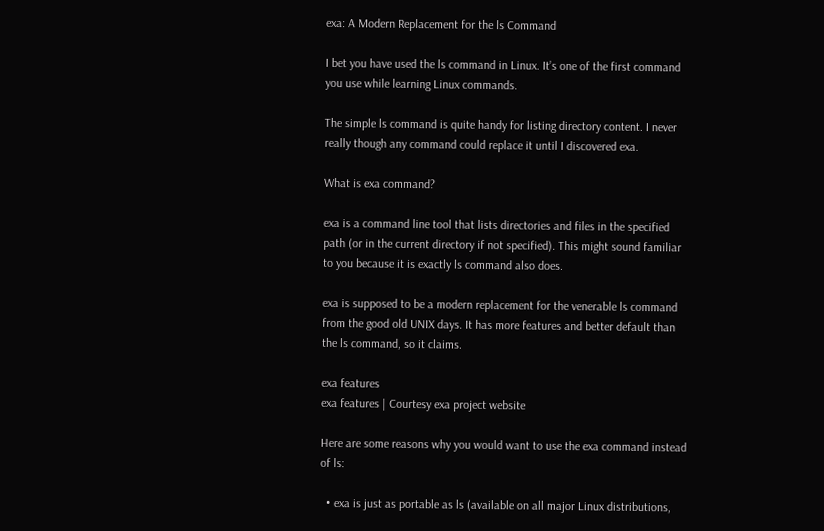exa: A Modern Replacement for the ls Command

I bet you have used the ls command in Linux. It’s one of the first command you use while learning Linux commands.

The simple ls command is quite handy for listing directory content. I never really though any command could replace it until I discovered exa.

What is exa command?

exa is a command line tool that lists directories and files in the specified path (or in the current directory if not specified). This might sound familiar to you because it is exactly ls command also does.

exa is supposed to be a modern replacement for the venerable ls command from the good old UNIX days. It has more features and better default than the ls command, so it claims.

exa features
exa features | Courtesy exa project website

Here are some reasons why you would want to use the exa command instead of ls:

  • exa is just as portable as ls (available on all major Linux distributions,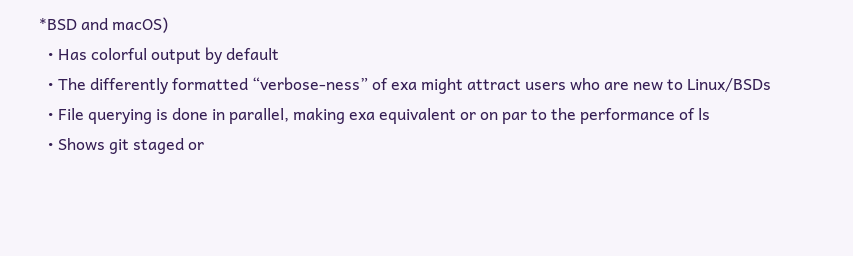*BSD and macOS)
  • Has colorful output by default
  • The differently formatted “verbose-ness” of exa might attract users who are new to Linux/BSDs
  • File querying is done in parallel, making exa equivalent or on par to the performance of ls
  • Shows git staged or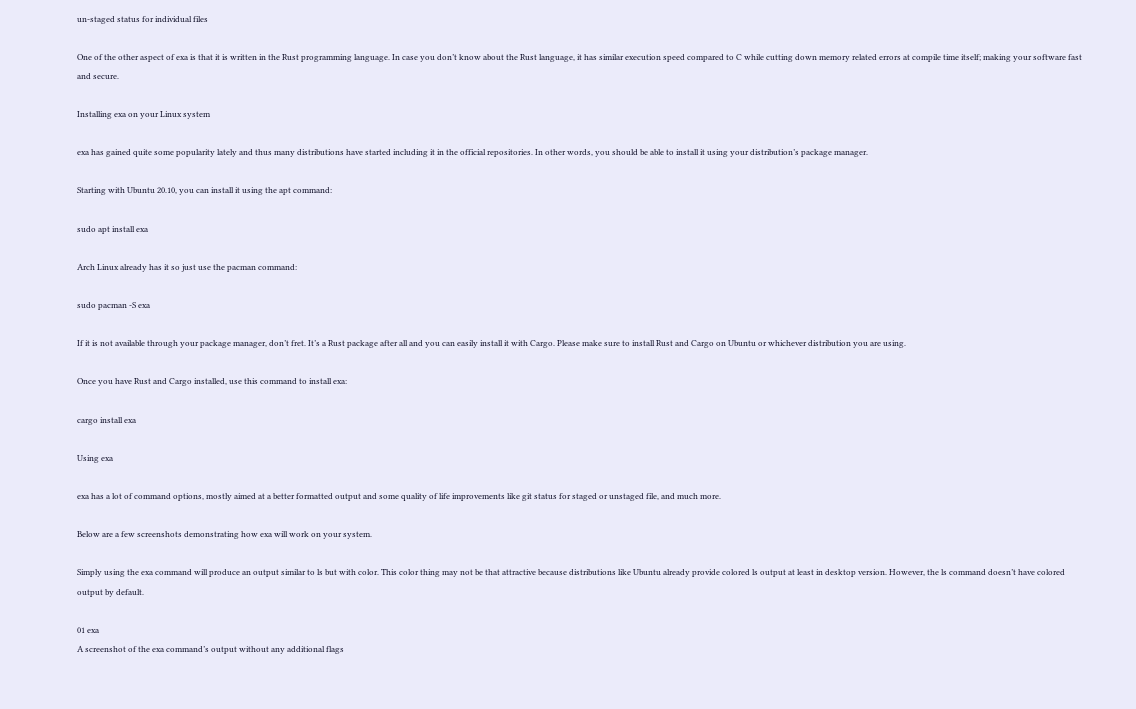un-staged status for individual files

One of the other aspect of exa is that it is written in the Rust programming language. In case you don’t know about the Rust language, it has similar execution speed compared to C while cutting down memory related errors at compile time itself; making your software fast and secure.

Installing exa on your Linux system

exa has gained quite some popularity lately and thus many distributions have started including it in the official repositories. In other words, you should be able to install it using your distribution’s package manager.

Starting with Ubuntu 20.10, you can install it using the apt command:

sudo apt install exa

Arch Linux already has it so just use the pacman command:

sudo pacman -S exa

If it is not available through your package manager, don’t fret. It’s a Rust package after all and you can easily install it with Cargo. Please make sure to install Rust and Cargo on Ubuntu or whichever distribution you are using.

Once you have Rust and Cargo installed, use this command to install exa:

cargo install exa

Using exa

exa has a lot of command options, mostly aimed at a better formatted output and some quality of life improvements like git status for staged or unstaged file, and much more.

Below are a few screenshots demonstrating how exa will work on your system.

Simply using the exa command will produce an output similar to ls but with color. This color thing may not be that attractive because distributions like Ubuntu already provide colored ls output at least in desktop version. However, the ls command doesn’t have colored output by default.

01 exa
A screenshot of the exa command’s output without any additional flags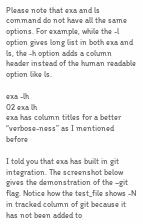Please note that exa and ls command do not have all the same options. For example, while the -l option gives long list in both exa and ls, the -h option adds a column header instead of the human readable option like ls.

exa -lh
02 exa lh
exa has column titles for a better “verbose-ness” as I mentioned before

I told you that exa has built in git integration. The screenshot below gives the demonstration of the –git flag. Notice how the test_file shows -N in tracked column of git because it has not been added to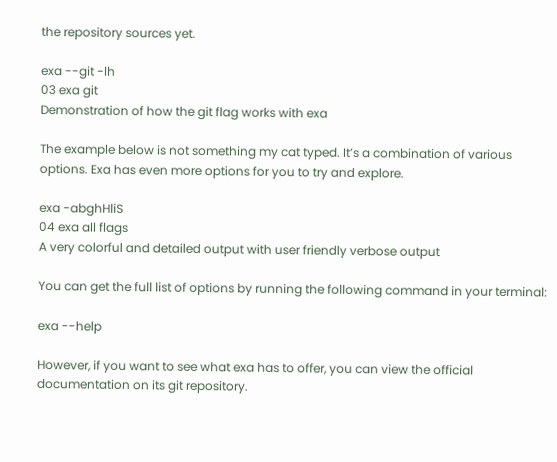the repository sources yet.

exa --git -lh
03 exa git
Demonstration of how the git flag works with exa

The example below is not something my cat typed. It’s a combination of various options. Exa has even more options for you to try and explore.

exa -abghHliS
04 exa all flags
A very colorful and detailed output with user friendly verbose output

You can get the full list of options by running the following command in your terminal:

exa --help

However, if you want to see what exa has to offer, you can view the official documentation on its git repository.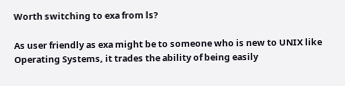Worth switching to exa from ls?

As user friendly as exa might be to someone who is new to UNIX like Operating Systems, it trades the ability of being easily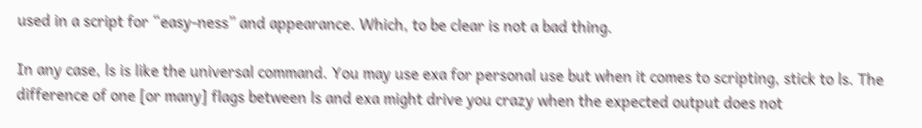used in a script for “easy-ness” and appearance. Which, to be clear is not a bad thing.

In any case, ls is like the universal command. You may use exa for personal use but when it comes to scripting, stick to ls. The difference of one [or many] flags between ls and exa might drive you crazy when the expected output does not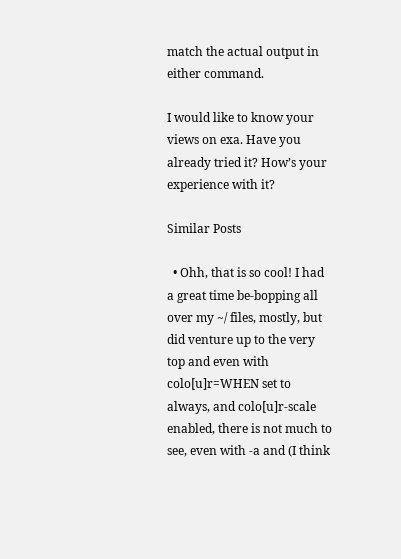match the actual output in either command.

I would like to know your views on exa. Have you already tried it? How’s your experience with it?

Similar Posts

  • Ohh, that is so cool! I had a great time be-bopping all over my ~/ files, mostly, but did venture up to the very top and even with colo[u]r=WHEN set to always, and colo[u]r-scale enabled, there is not much to see, even with -a and (I think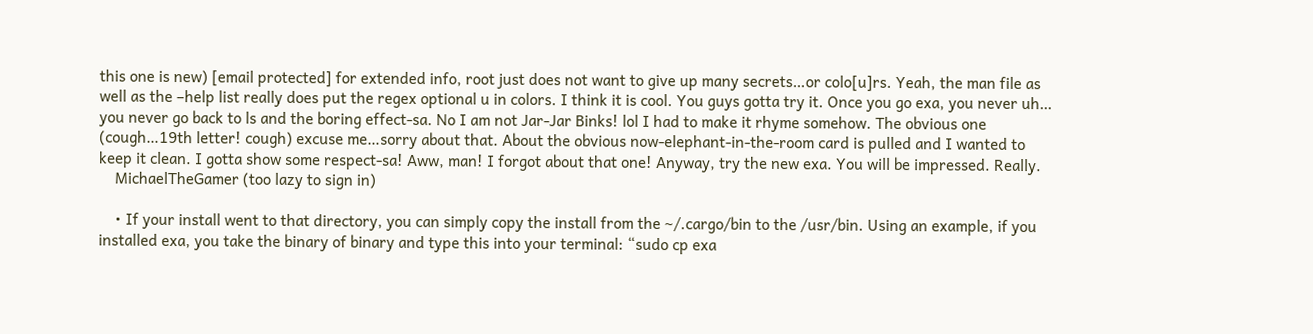this one is new) [email protected] for extended info, root just does not want to give up many secrets…or colo[u]rs. Yeah, the man file as well as the –help list really does put the regex optional u in colors. I think it is cool. You guys gotta try it. Once you go exa, you never uh… you never go back to ls and the boring effect-sa. No I am not Jar-Jar Binks! lol I had to make it rhyme somehow. The obvious one (cough…19th letter! cough) excuse me…sorry about that. About the obvious now-elephant-in-the-room card is pulled and I wanted to keep it clean. I gotta show some respect-sa! Aww, man! I forgot about that one! Anyway, try the new exa. You will be impressed. Really.
    MichaelTheGamer (too lazy to sign in)

    • If your install went to that directory, you can simply copy the install from the ~/.cargo/bin to the /usr/bin. Using an example, if you installed exa, you take the binary of binary and type this into your terminal: “sudo cp exa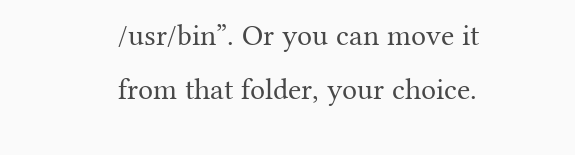/usr/bin”. Or you can move it from that folder, your choice.